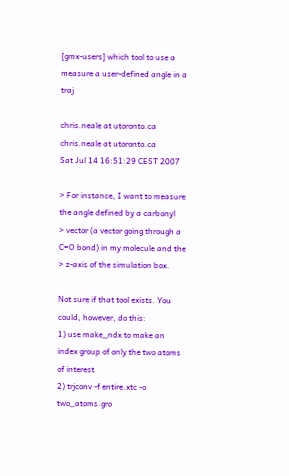[gmx-users] which tool to use a measure a user-defined angle in a traj

chris.neale at utoronto.ca chris.neale at utoronto.ca
Sat Jul 14 16:51:29 CEST 2007

> For instance, I want to measure the angle defined by a carbonyl
> vector (a vector going through a C=O bond) in my molecule and the
> z-axis of the simulation box.

Not sure if that tool exists. You could, however, do this:
1) use make_ndx to make an index group of only the two atoms of interest
2) trjconv -f entire.xtc -o two_atoms.gro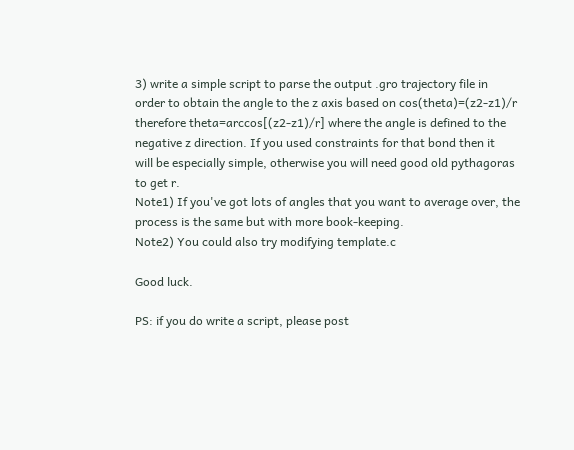3) write a simple script to parse the output .gro trajectory file in
order to obtain the angle to the z axis based on cos(theta)=(z2-z1)/r
therefore theta=arccos[(z2-z1)/r] where the angle is defined to the
negative z direction. If you used constraints for that bond then it
will be especially simple, otherwise you will need good old pythagoras
to get r.
Note1) If you've got lots of angles that you want to average over, the
process is the same but with more book-keeping.
Note2) You could also try modifying template.c

Good luck.

PS: if you do write a script, please post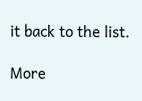it back to the list.

More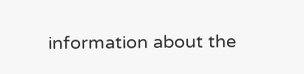information about the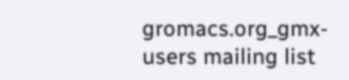gromacs.org_gmx-users mailing list